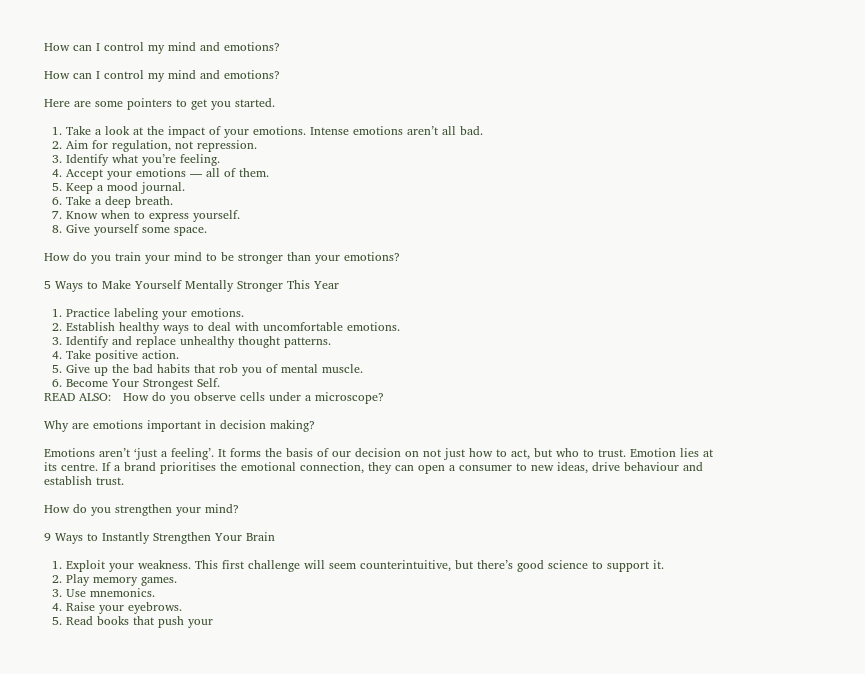How can I control my mind and emotions?

How can I control my mind and emotions?

Here are some pointers to get you started.

  1. Take a look at the impact of your emotions. Intense emotions aren’t all bad.
  2. Aim for regulation, not repression.
  3. Identify what you’re feeling.
  4. Accept your emotions — all of them.
  5. Keep a mood journal.
  6. Take a deep breath.
  7. Know when to express yourself.
  8. Give yourself some space.

How do you train your mind to be stronger than your emotions?

5 Ways to Make Yourself Mentally Stronger This Year

  1. Practice labeling your emotions.
  2. Establish healthy ways to deal with uncomfortable emotions.
  3. Identify and replace unhealthy thought patterns.
  4. Take positive action.
  5. Give up the bad habits that rob you of mental muscle.
  6. Become Your Strongest Self.
READ ALSO:   How do you observe cells under a microscope?

Why are emotions important in decision making?

Emotions aren’t ‘just a feeling’. It forms the basis of our decision on not just how to act, but who to trust. Emotion lies at its centre. If a brand prioritises the emotional connection, they can open a consumer to new ideas, drive behaviour and establish trust.

How do you strengthen your mind?

9 Ways to Instantly Strengthen Your Brain

  1. Exploit your weakness. This first challenge will seem counterintuitive, but there’s good science to support it.
  2. Play memory games.
  3. Use mnemonics.
  4. Raise your eyebrows.
  5. Read books that push your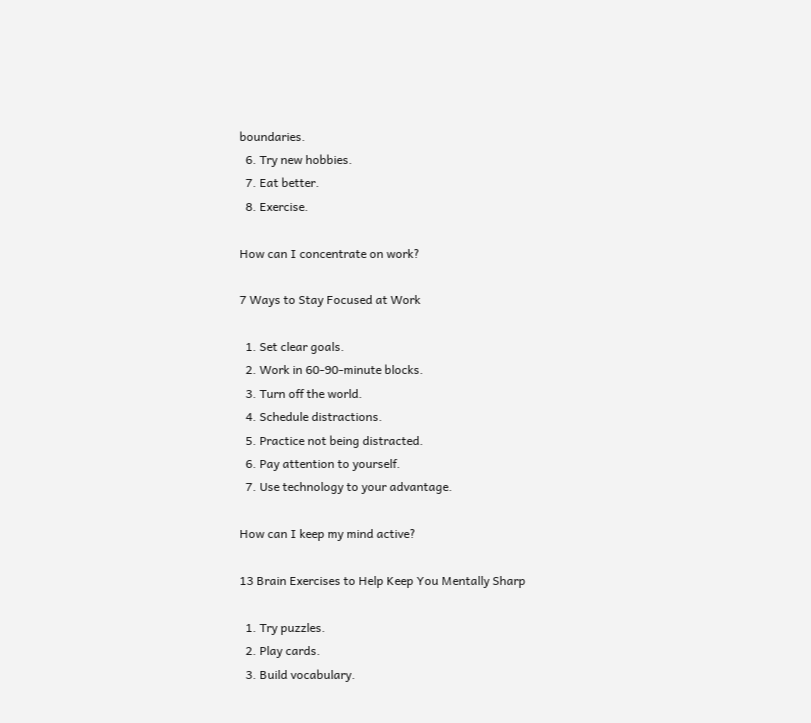boundaries.
  6. Try new hobbies.
  7. Eat better.
  8. Exercise.

How can I concentrate on work?

7 Ways to Stay Focused at Work

  1. Set clear goals.
  2. Work in 60-90-minute blocks.
  3. Turn off the world.
  4. Schedule distractions.
  5. Practice not being distracted.
  6. Pay attention to yourself.
  7. Use technology to your advantage.

How can I keep my mind active?

13 Brain Exercises to Help Keep You Mentally Sharp

  1. Try puzzles.
  2. Play cards.
  3. Build vocabulary.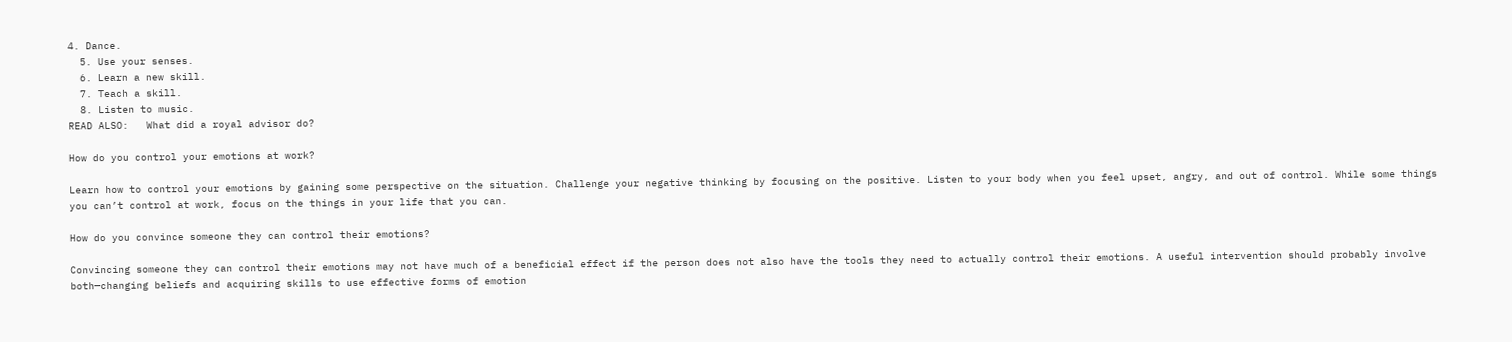4. Dance.
  5. Use your senses.
  6. Learn a new skill.
  7. Teach a skill.
  8. Listen to music.
READ ALSO:   What did a royal advisor do?

How do you control your emotions at work?

Learn how to control your emotions by gaining some perspective on the situation. Challenge your negative thinking by focusing on the positive. Listen to your body when you feel upset, angry, and out of control. While some things you can’t control at work, focus on the things in your life that you can.

How do you convince someone they can control their emotions?

Convincing someone they can control their emotions may not have much of a beneficial effect if the person does not also have the tools they need to actually control their emotions. A useful intervention should probably involve both—changing beliefs and acquiring skills to use effective forms of emotion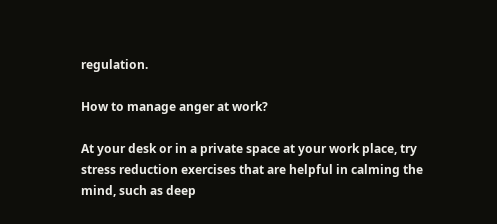regulation.

How to manage anger at work?

At your desk or in a private space at your work place, try stress reduction exercises that are helpful in calming the mind, such as deep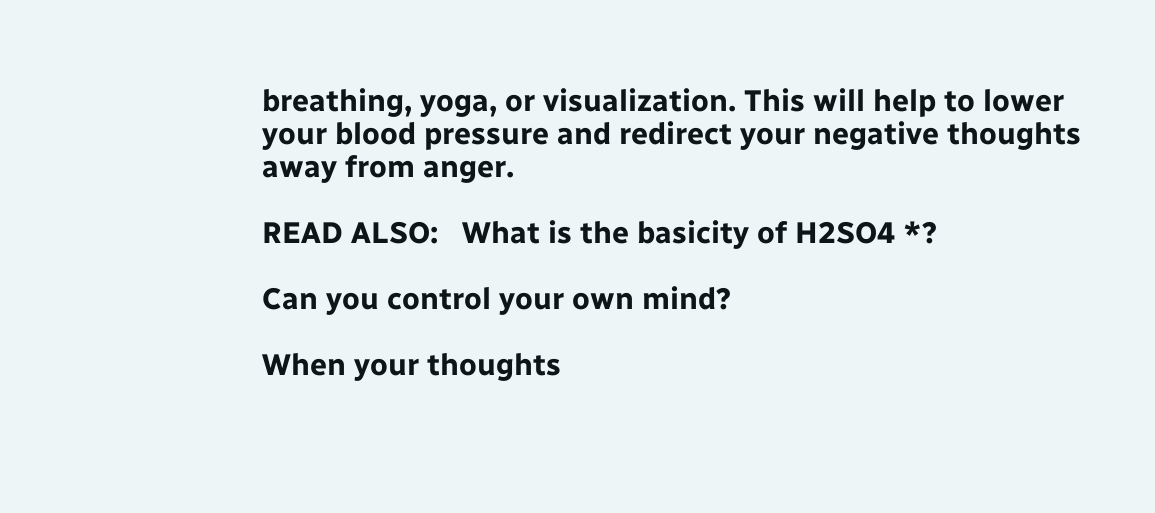breathing, yoga, or visualization. This will help to lower your blood pressure and redirect your negative thoughts away from anger.

READ ALSO:   What is the basicity of H2SO4 *?

Can you control your own mind?

When your thoughts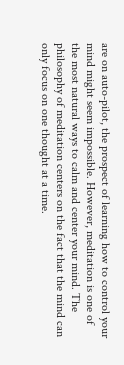are on auto-pilot, the prospect of learning how to control your mind might seem impossible. However, meditation is one of the most natural ways to calm and center your mind. The philosophy of meditation centers on the fact that the mind can only focus on one thought at a time.